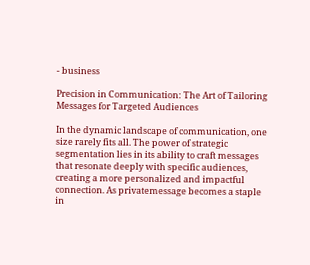- business

Precision in Communication: The Art of Tailoring Messages for Targeted Audiences

In the dynamic landscape of communication, one size rarely fits all. The power of strategic segmentation lies in its ability to craft messages that resonate deeply with specific audiences, creating a more personalized and impactful connection. As privatemessage becomes a staple in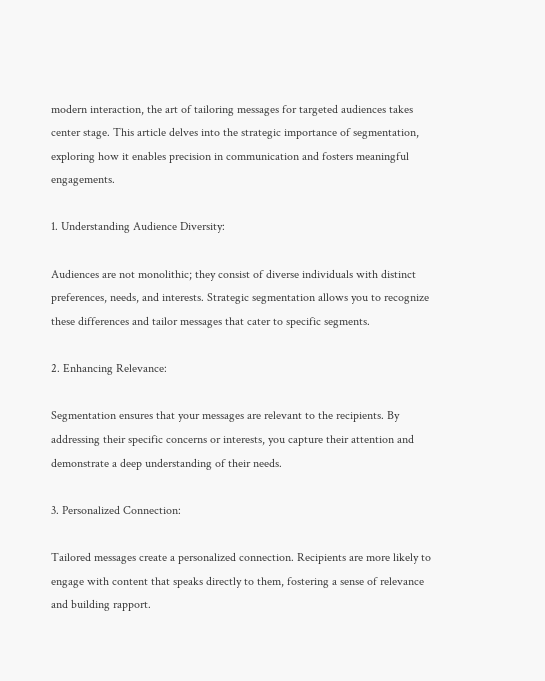modern interaction, the art of tailoring messages for targeted audiences takes center stage. This article delves into the strategic importance of segmentation, exploring how it enables precision in communication and fosters meaningful engagements.

1. Understanding Audience Diversity:

Audiences are not monolithic; they consist of diverse individuals with distinct preferences, needs, and interests. Strategic segmentation allows you to recognize these differences and tailor messages that cater to specific segments.

2. Enhancing Relevance:

Segmentation ensures that your messages are relevant to the recipients. By addressing their specific concerns or interests, you capture their attention and demonstrate a deep understanding of their needs.

3. Personalized Connection:

Tailored messages create a personalized connection. Recipients are more likely to engage with content that speaks directly to them, fostering a sense of relevance and building rapport.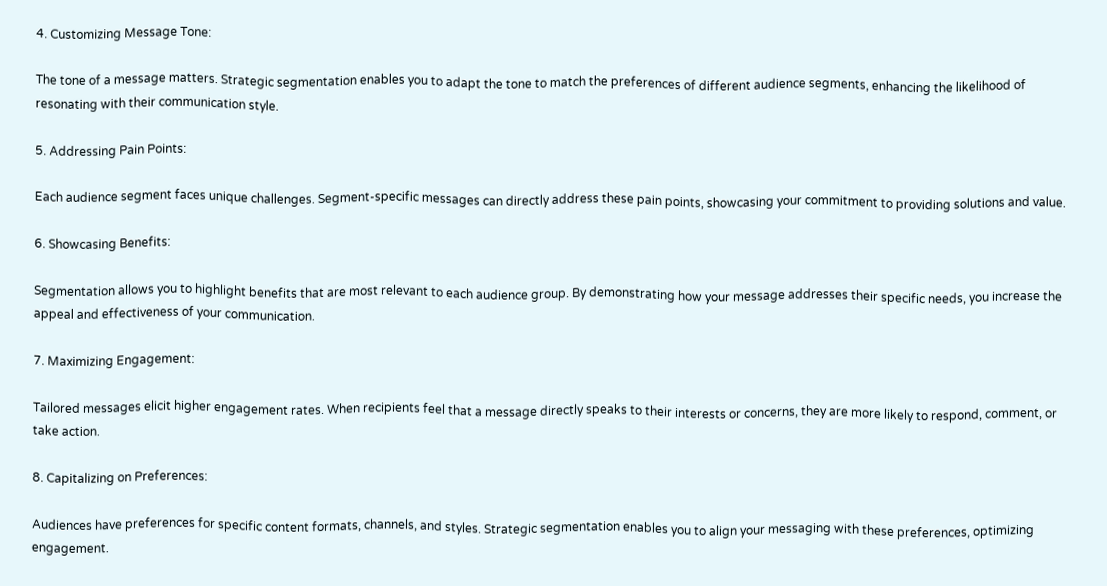4. Customizing Message Tone:

The tone of a message matters. Strategic segmentation enables you to adapt the tone to match the preferences of different audience segments, enhancing the likelihood of resonating with their communication style.

5. Addressing Pain Points:

Each audience segment faces unique challenges. Segment-specific messages can directly address these pain points, showcasing your commitment to providing solutions and value.

6. Showcasing Benefits:

Segmentation allows you to highlight benefits that are most relevant to each audience group. By demonstrating how your message addresses their specific needs, you increase the appeal and effectiveness of your communication.

7. Maximizing Engagement:

Tailored messages elicit higher engagement rates. When recipients feel that a message directly speaks to their interests or concerns, they are more likely to respond, comment, or take action.

8. Capitalizing on Preferences:

Audiences have preferences for specific content formats, channels, and styles. Strategic segmentation enables you to align your messaging with these preferences, optimizing engagement.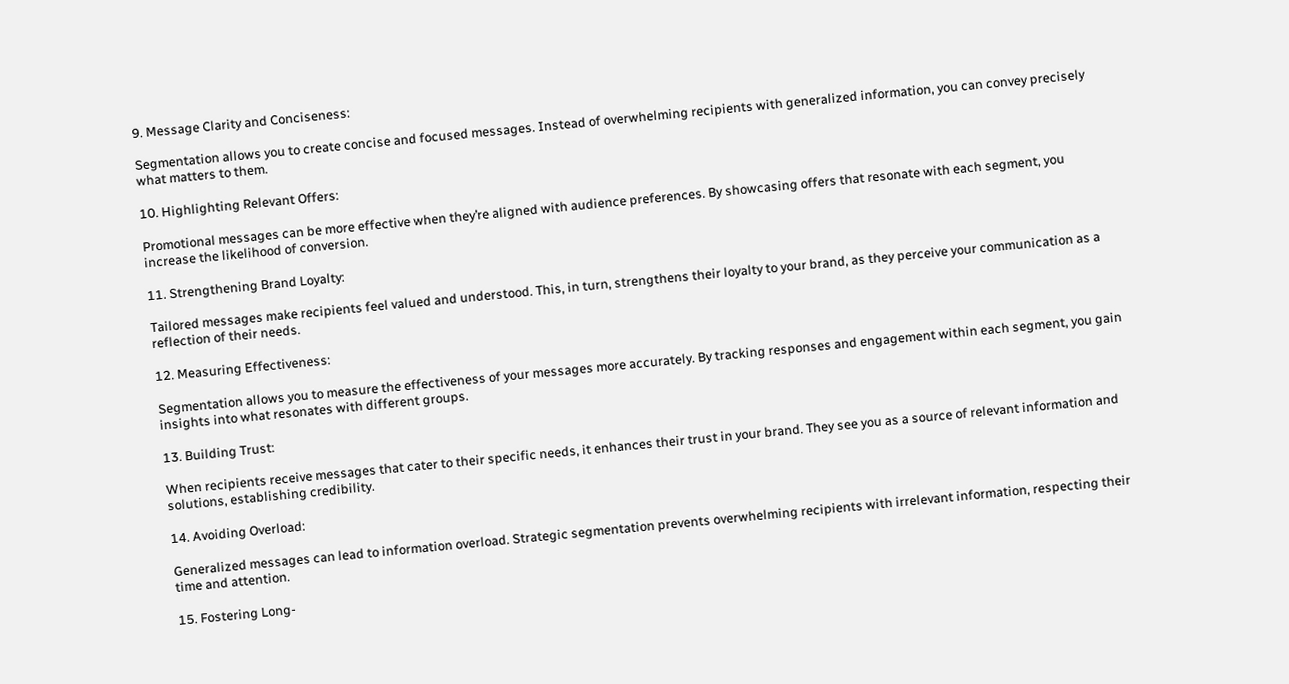9. Message Clarity and Conciseness:

Segmentation allows you to create concise and focused messages. Instead of overwhelming recipients with generalized information, you can convey precisely what matters to them.

10. Highlighting Relevant Offers:

Promotional messages can be more effective when they’re aligned with audience preferences. By showcasing offers that resonate with each segment, you increase the likelihood of conversion.

11. Strengthening Brand Loyalty:

Tailored messages make recipients feel valued and understood. This, in turn, strengthens their loyalty to your brand, as they perceive your communication as a reflection of their needs.

12. Measuring Effectiveness:

Segmentation allows you to measure the effectiveness of your messages more accurately. By tracking responses and engagement within each segment, you gain insights into what resonates with different groups.

13. Building Trust:

When recipients receive messages that cater to their specific needs, it enhances their trust in your brand. They see you as a source of relevant information and solutions, establishing credibility.

14. Avoiding Overload:

Generalized messages can lead to information overload. Strategic segmentation prevents overwhelming recipients with irrelevant information, respecting their time and attention.

15. Fostering Long-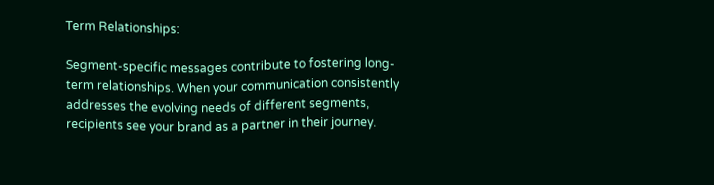Term Relationships:

Segment-specific messages contribute to fostering long-term relationships. When your communication consistently addresses the evolving needs of different segments, recipients see your brand as a partner in their journey.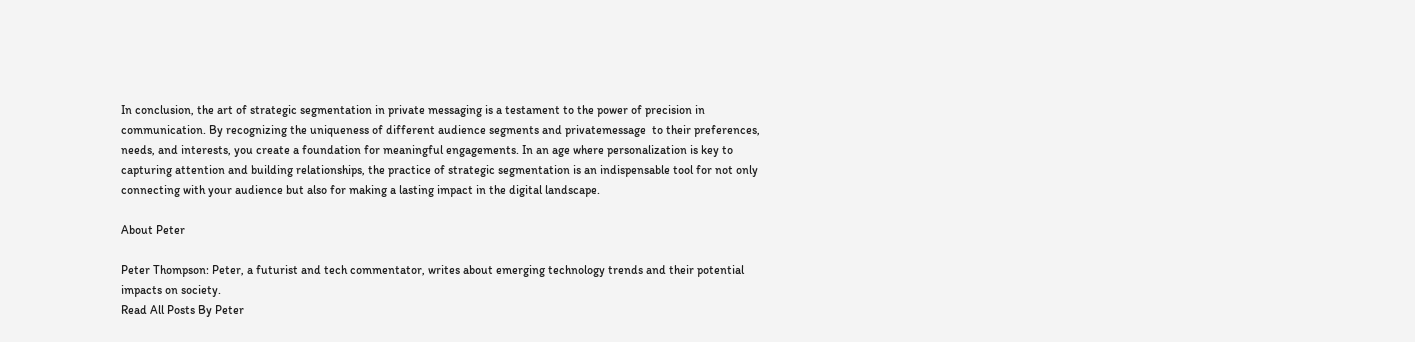In conclusion, the art of strategic segmentation in private messaging is a testament to the power of precision in communication. By recognizing the uniqueness of different audience segments and privatemessage  to their preferences, needs, and interests, you create a foundation for meaningful engagements. In an age where personalization is key to capturing attention and building relationships, the practice of strategic segmentation is an indispensable tool for not only connecting with your audience but also for making a lasting impact in the digital landscape.

About Peter

Peter Thompson: Peter, a futurist and tech commentator, writes about emerging technology trends and their potential impacts on society.
Read All Posts By Peter